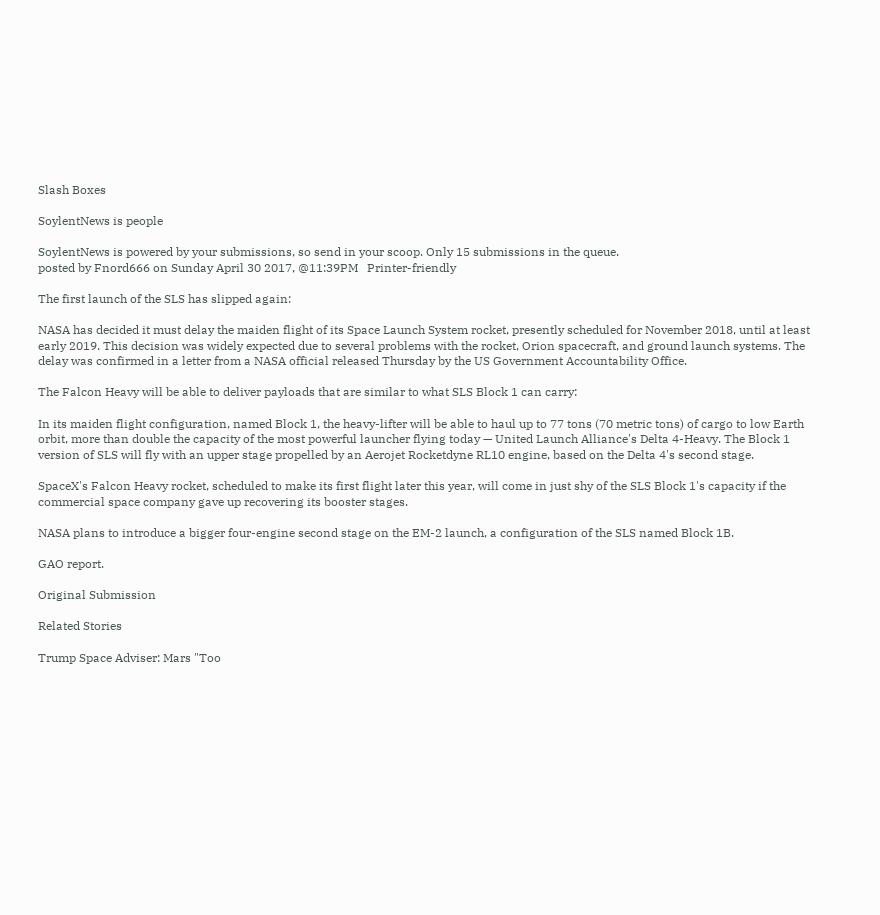Slash Boxes

SoylentNews is people

SoylentNews is powered by your submissions, so send in your scoop. Only 15 submissions in the queue.
posted by Fnord666 on Sunday April 30 2017, @11:39PM   Printer-friendly

The first launch of the SLS has slipped again:

NASA has decided it must delay the maiden flight of its Space Launch System rocket, presently scheduled for November 2018, until at least early 2019. This decision was widely expected due to several problems with the rocket, Orion spacecraft, and ground launch systems. The delay was confirmed in a letter from a NASA official released Thursday by the US Government Accountability Office.

The Falcon Heavy will be able to deliver payloads that are similar to what SLS Block 1 can carry:

In its maiden flight configuration, named Block 1, the heavy-lifter will be able to haul up to 77 tons (70 metric tons) of cargo to low Earth orbit, more than double the capacity of the most powerful launcher flying today — United Launch Alliance's Delta 4-Heavy. The Block 1 version of SLS will fly with an upper stage propelled by an Aerojet Rocketdyne RL10 engine, based on the Delta 4's second stage.

SpaceX's Falcon Heavy rocket, scheduled to make its first flight later this year, will come in just shy of the SLS Block 1's capacity if the commercial space company gave up recovering its booster stages.

NASA plans to introduce a bigger four-engine second stage on the EM-2 launch, a configuration of the SLS named Block 1B.

GAO report.

Original Submission

Related Stories

Trump Space Adviser: Mars "Too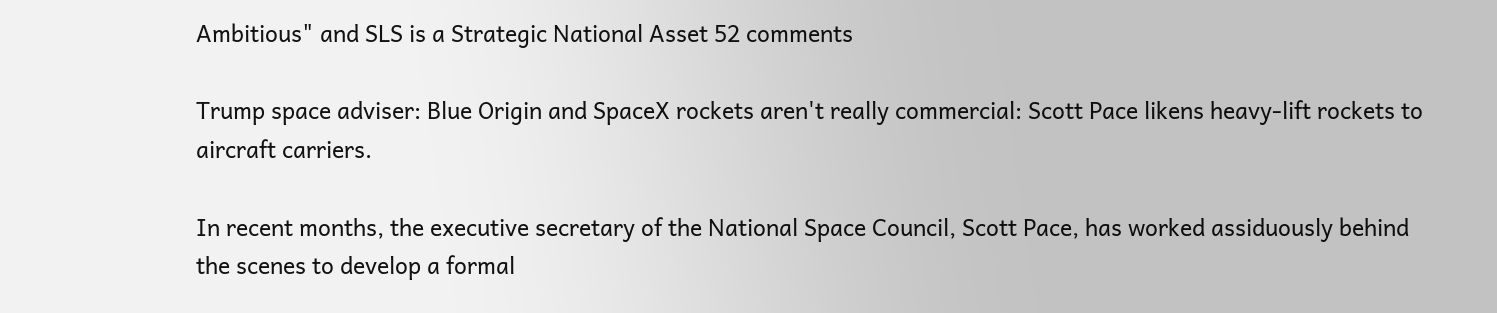Ambitious" and SLS is a Strategic National Asset 52 comments

Trump space adviser: Blue Origin and SpaceX rockets aren't really commercial: Scott Pace likens heavy-lift rockets to aircraft carriers.

In recent months, the executive secretary of the National Space Council, Scott Pace, has worked assiduously behind the scenes to develop a formal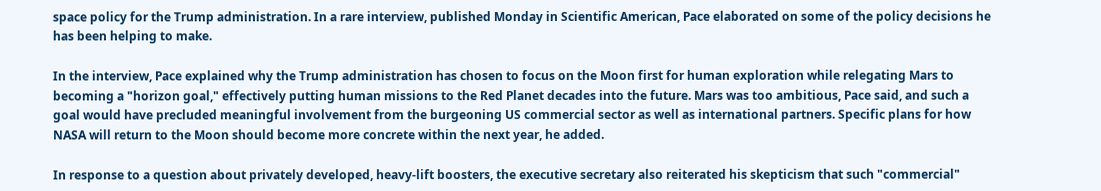space policy for the Trump administration. In a rare interview, published Monday in Scientific American, Pace elaborated on some of the policy decisions he has been helping to make.

In the interview, Pace explained why the Trump administration has chosen to focus on the Moon first for human exploration while relegating Mars to becoming a "horizon goal," effectively putting human missions to the Red Planet decades into the future. Mars was too ambitious, Pace said, and such a goal would have precluded meaningful involvement from the burgeoning US commercial sector as well as international partners. Specific plans for how NASA will return to the Moon should become more concrete within the next year, he added.

In response to a question about privately developed, heavy-lift boosters, the executive secretary also reiterated his skepticism that such "commercial"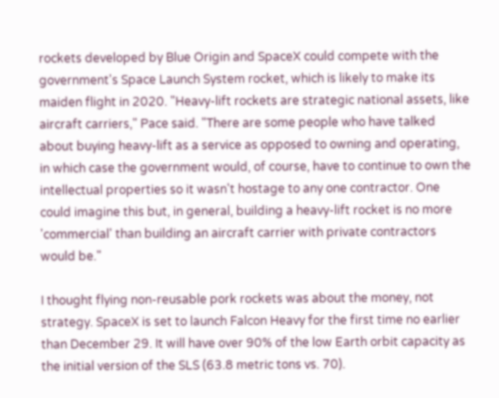rockets developed by Blue Origin and SpaceX could compete with the government's Space Launch System rocket, which is likely to make its maiden flight in 2020. "Heavy-lift rockets are strategic national assets, like aircraft carriers," Pace said. "There are some people who have talked about buying heavy-lift as a service as opposed to owning and operating, in which case the government would, of course, have to continue to own the intellectual properties so it wasn't hostage to any one contractor. One could imagine this but, in general, building a heavy-lift rocket is no more 'commercial' than building an aircraft carrier with private contractors would be."

I thought flying non-reusable pork rockets was about the money, not strategy. SpaceX is set to launch Falcon Heavy for the first time no earlier than December 29. It will have over 90% of the low Earth orbit capacity as the initial version of the SLS (63.8 metric tons vs. 70).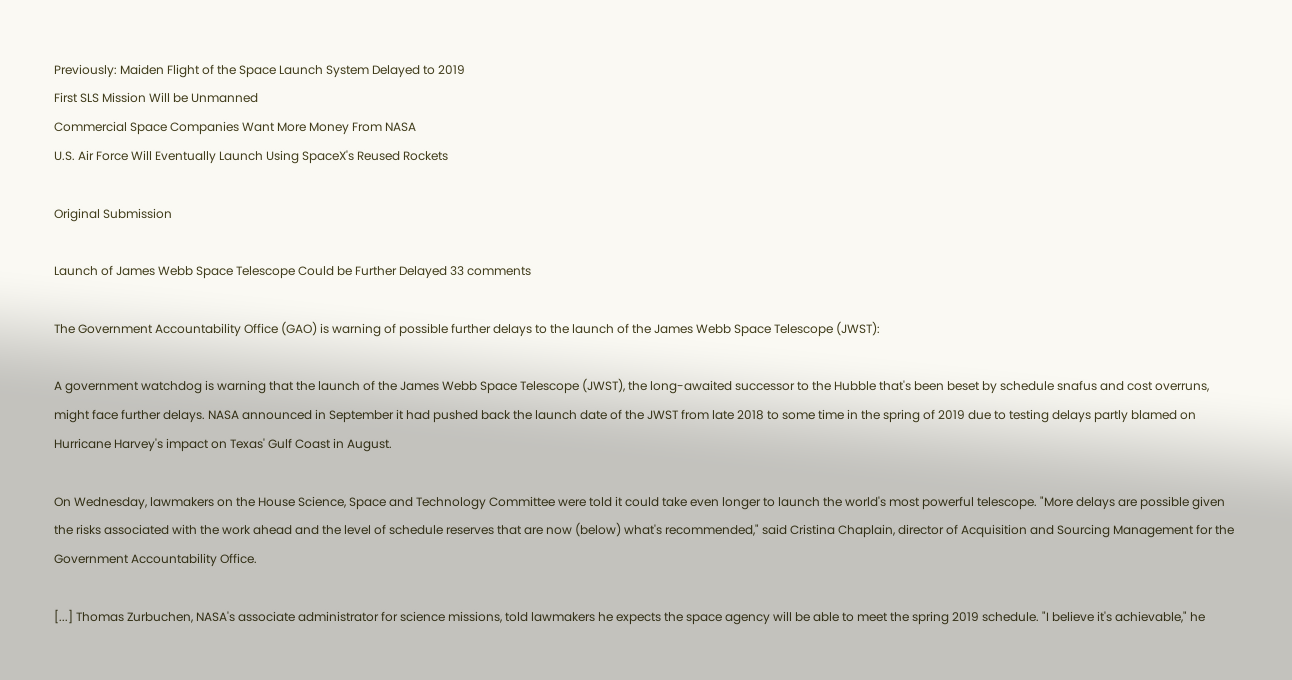Previously: Maiden Flight of the Space Launch System Delayed to 2019
First SLS Mission Will be Unmanned
Commercial Space Companies Want More Money From NASA
U.S. Air Force Will Eventually Launch Using SpaceX's Reused Rockets

Original Submission

Launch of James Webb Space Telescope Could be Further Delayed 33 comments

The Government Accountability Office (GAO) is warning of possible further delays to the launch of the James Webb Space Telescope (JWST):

A government watchdog is warning that the launch of the James Webb Space Telescope (JWST), the long-awaited successor to the Hubble that's been beset by schedule snafus and cost overruns, might face further delays. NASA announced in September it had pushed back the launch date of the JWST from late 2018 to some time in the spring of 2019 due to testing delays partly blamed on Hurricane Harvey's impact on Texas' Gulf Coast in August.

On Wednesday, lawmakers on the House Science, Space and Technology Committee were told it could take even longer to launch the world's most powerful telescope. "More delays are possible given the risks associated with the work ahead and the level of schedule reserves that are now (below) what's recommended," said Cristina Chaplain, director of Acquisition and Sourcing Management for the Government Accountability Office.

[...] Thomas Zurbuchen, NASA's associate administrator for science missions, told lawmakers he expects the space agency will be able to meet the spring 2019 schedule. "I believe it's achievable," he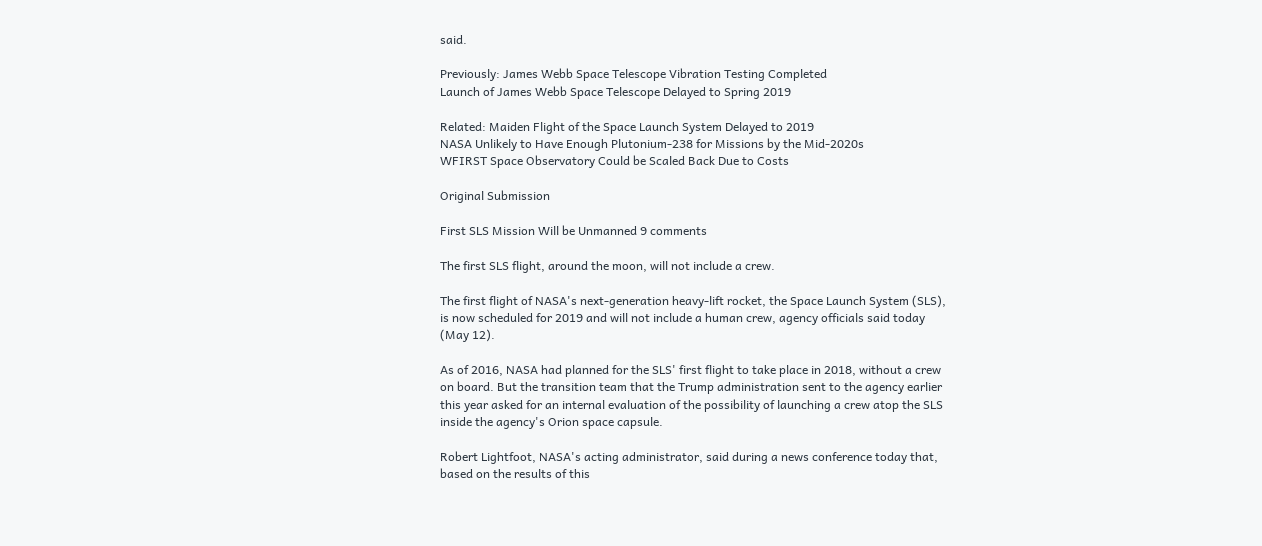said.

Previously: James Webb Space Telescope Vibration Testing Completed
Launch of James Webb Space Telescope Delayed to Spring 2019

Related: Maiden Flight of the Space Launch System Delayed to 2019
NASA Unlikely to Have Enough Plutonium-238 for Missions by the Mid-2020s
WFIRST Space Observatory Could be Scaled Back Due to Costs

Original Submission

First SLS Mission Will be Unmanned 9 comments

The first SLS flight, around the moon, will not include a crew.

The first flight of NASA's next-generation heavy-lift rocket, the Space Launch System (SLS), is now scheduled for 2019 and will not include a human crew, agency officials said today (May 12).

As of 2016, NASA had planned for the SLS' first flight to take place in 2018, without a crew on board. But the transition team that the Trump administration sent to the agency earlier this year asked for an internal evaluation of the possibility of launching a crew atop the SLS inside the agency's Orion space capsule.

Robert Lightfoot, NASA's acting administrator, said during a news conference today that, based on the results of this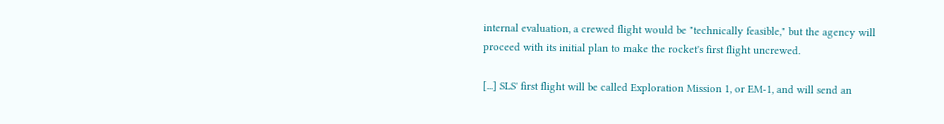internal evaluation, a crewed flight would be "technically feasible," but the agency will proceed with its initial plan to make the rocket's first flight uncrewed.

[...] SLS' first flight will be called Exploration Mission 1, or EM-1, and will send an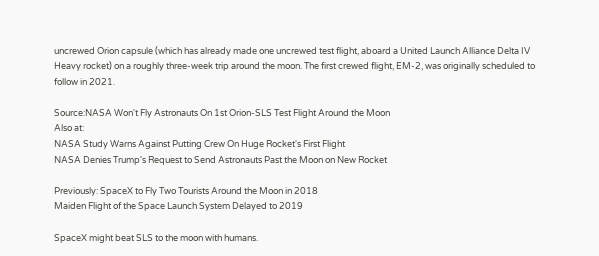uncrewed Orion capsule (which has already made one uncrewed test flight, aboard a United Launch Alliance Delta IV Heavy rocket) on a roughly three-week trip around the moon. The first crewed flight, EM-2, was originally scheduled to follow in 2021.

Source:NASA Won't Fly Astronauts On 1st Orion-SLS Test Flight Around the Moon
Also at:
NASA Study Warns Against Putting Crew On Huge Rocket's First Flight
NASA Denies Trump's Request to Send Astronauts Past the Moon on New Rocket

Previously: SpaceX to Fly Two Tourists Around the Moon in 2018
Maiden Flight of the Space Launch System Delayed to 2019

SpaceX might beat SLS to the moon with humans.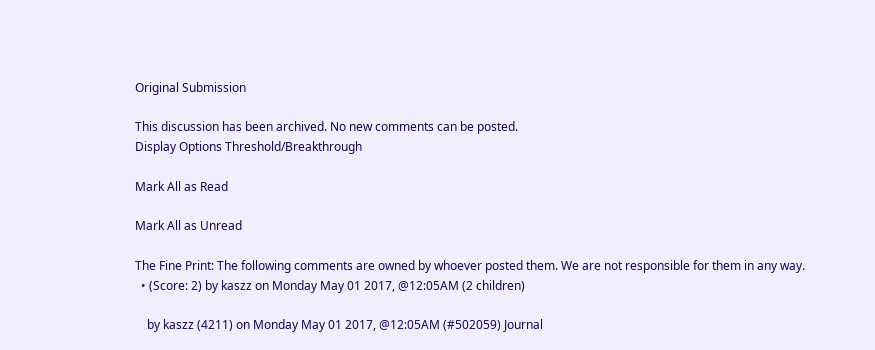Original Submission

This discussion has been archived. No new comments can be posted.
Display Options Threshold/Breakthrough

Mark All as Read

Mark All as Unread

The Fine Print: The following comments are owned by whoever posted them. We are not responsible for them in any way.
  • (Score: 2) by kaszz on Monday May 01 2017, @12:05AM (2 children)

    by kaszz (4211) on Monday May 01 2017, @12:05AM (#502059) Journal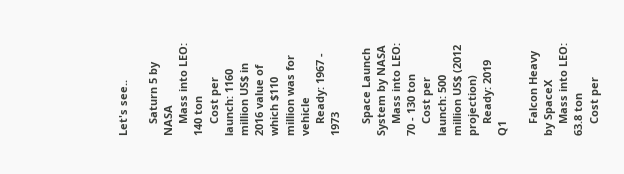Let's see..

    Saturn 5 by NASA
    Mass into LEO: 140 ton
    Cost per launch: 1160 million US$ in 2016 value of which $110 million was for vehicle
    Ready: 1967 - 1973

    Space Launch System by NASA
    Mass into LEO: 70 - 130 ton
    Cost per launch: 500 million US$ (2012 projection)
    Ready: 2019 Q1

    Falcon Heavy by SpaceX
    Mass into LEO: 63.8 ton
    Cost per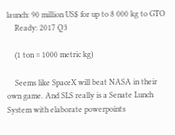launch: 90 million US$ for up to 8 000 kg to GTO
    Ready: 2017 Q3

    (1 ton = 1000 metric kg)

    Seems like SpaceX will beat NASA in their own game. And SLS really is a Senate Lunch System with elaborate powerpoints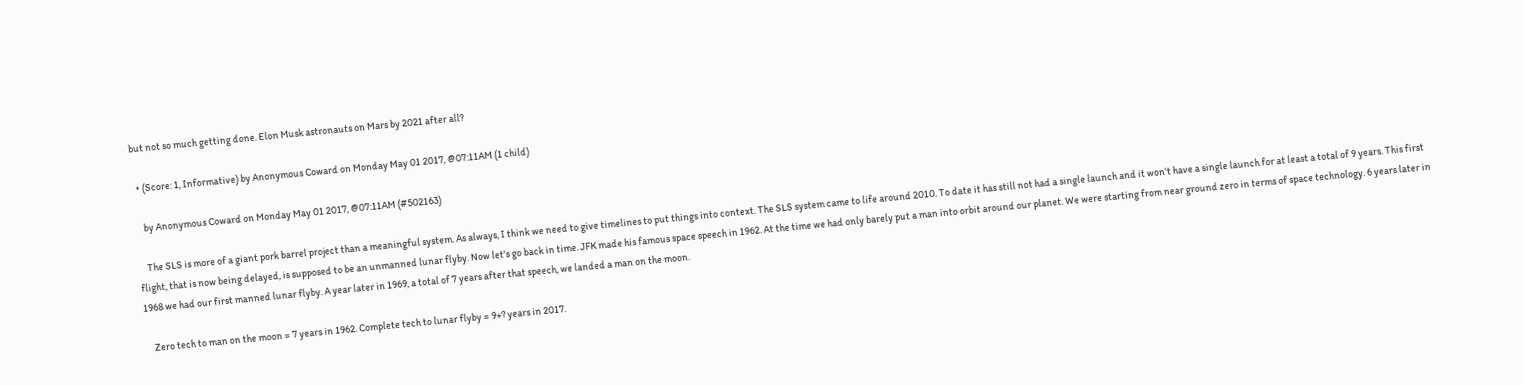but not so much getting done. Elon Musk astronauts on Mars by 2021 after all?

  • (Score: 1, Informative) by Anonymous Coward on Monday May 01 2017, @07:11AM (1 child)

    by Anonymous Coward on Monday May 01 2017, @07:11AM (#502163)

    The SLS is more of a giant pork barrel project than a meaningful system. As always, I think we need to give timelines to put things into context. The SLS system came to life around 2010. To date it has still not had a single launch and it won't have a single launch for at least a total of 9 years. This first flight, that is now being delayed, is supposed to be an unmanned lunar flyby. Now let's go back in time. JFK made his famous space speech in 1962. At the time we had only barely put a man into orbit around our planet. We were starting from near ground zero in terms of space technology. 6 years later in 1968 we had our first manned lunar flyby. A year later in 1969, a total of 7 years after that speech, we landed a man on the moon.

    Zero tech to man on the moon = 7 years in 1962. Complete tech to lunar flyby = 9+? years in 2017.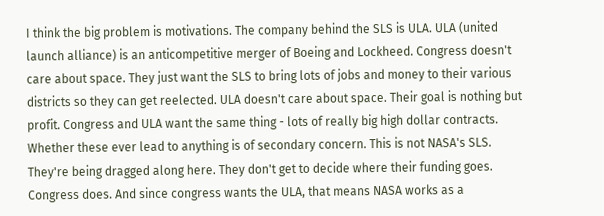I think the big problem is motivations. The company behind the SLS is ULA. ULA (united launch alliance) is an anticompetitive merger of Boeing and Lockheed. Congress doesn't care about space. They just want the SLS to bring lots of jobs and money to their various districts so they can get reelected. ULA doesn't care about space. Their goal is nothing but profit. Congress and ULA want the same thing - lots of really big high dollar contracts. Whether these ever lead to anything is of secondary concern. This is not NASA's SLS. They're being dragged along here. They don't get to decide where their funding goes. Congress does. And since congress wants the ULA, that means NASA works as a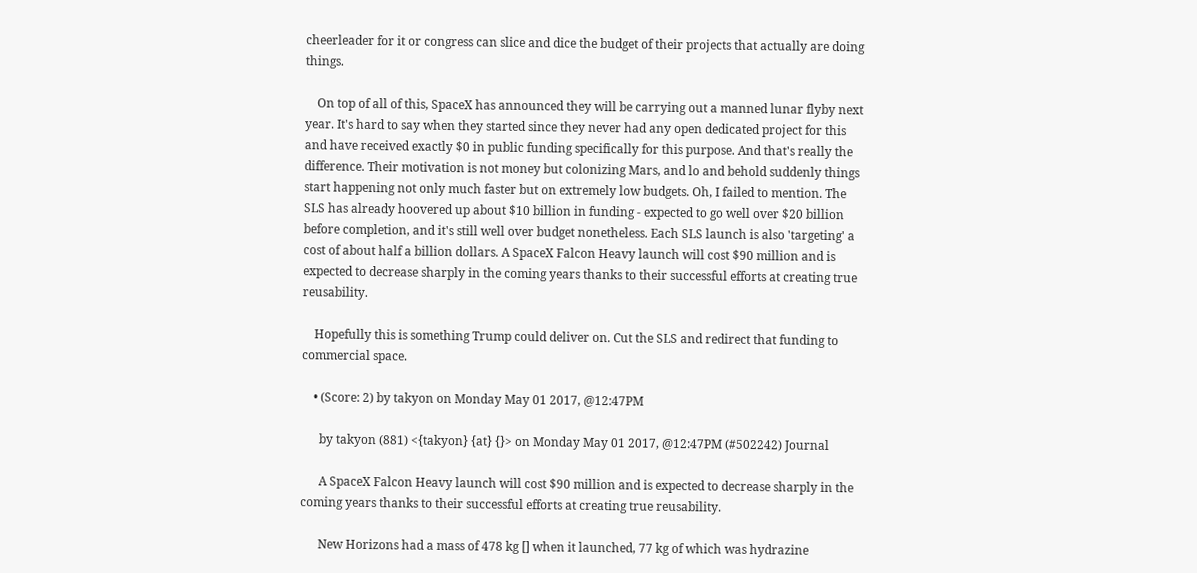cheerleader for it or congress can slice and dice the budget of their projects that actually are doing things.

    On top of all of this, SpaceX has announced they will be carrying out a manned lunar flyby next year. It's hard to say when they started since they never had any open dedicated project for this and have received exactly $0 in public funding specifically for this purpose. And that's really the difference. Their motivation is not money but colonizing Mars, and lo and behold suddenly things start happening not only much faster but on extremely low budgets. Oh, I failed to mention. The SLS has already hoovered up about $10 billion in funding - expected to go well over $20 billion before completion, and it's still well over budget nonetheless. Each SLS launch is also 'targeting' a cost of about half a billion dollars. A SpaceX Falcon Heavy launch will cost $90 million and is expected to decrease sharply in the coming years thanks to their successful efforts at creating true reusability.

    Hopefully this is something Trump could deliver on. Cut the SLS and redirect that funding to commercial space.

    • (Score: 2) by takyon on Monday May 01 2017, @12:47PM

      by takyon (881) <{takyon} {at} {}> on Monday May 01 2017, @12:47PM (#502242) Journal

      A SpaceX Falcon Heavy launch will cost $90 million and is expected to decrease sharply in the coming years thanks to their successful efforts at creating true reusability.

      New Horizons had a mass of 478 kg [] when it launched, 77 kg of which was hydrazine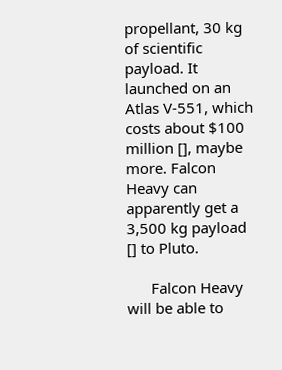propellant, 30 kg of scientific payload. It launched on an Atlas V-551, which costs about $100 million [], maybe more. Falcon Heavy can apparently get a 3,500 kg payload [] to Pluto.

      Falcon Heavy will be able to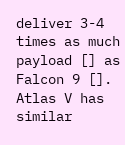deliver 3-4 times as much payload [] as Falcon 9 []. Atlas V has similar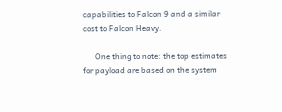capabilities to Falcon 9 and a similar cost to Falcon Heavy.

      One thing to note: the top estimates for payload are based on the system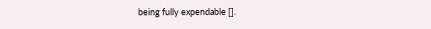being fully expendable [].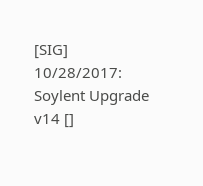[SIG] 10/28/2017: Soylent Upgrade v14 []